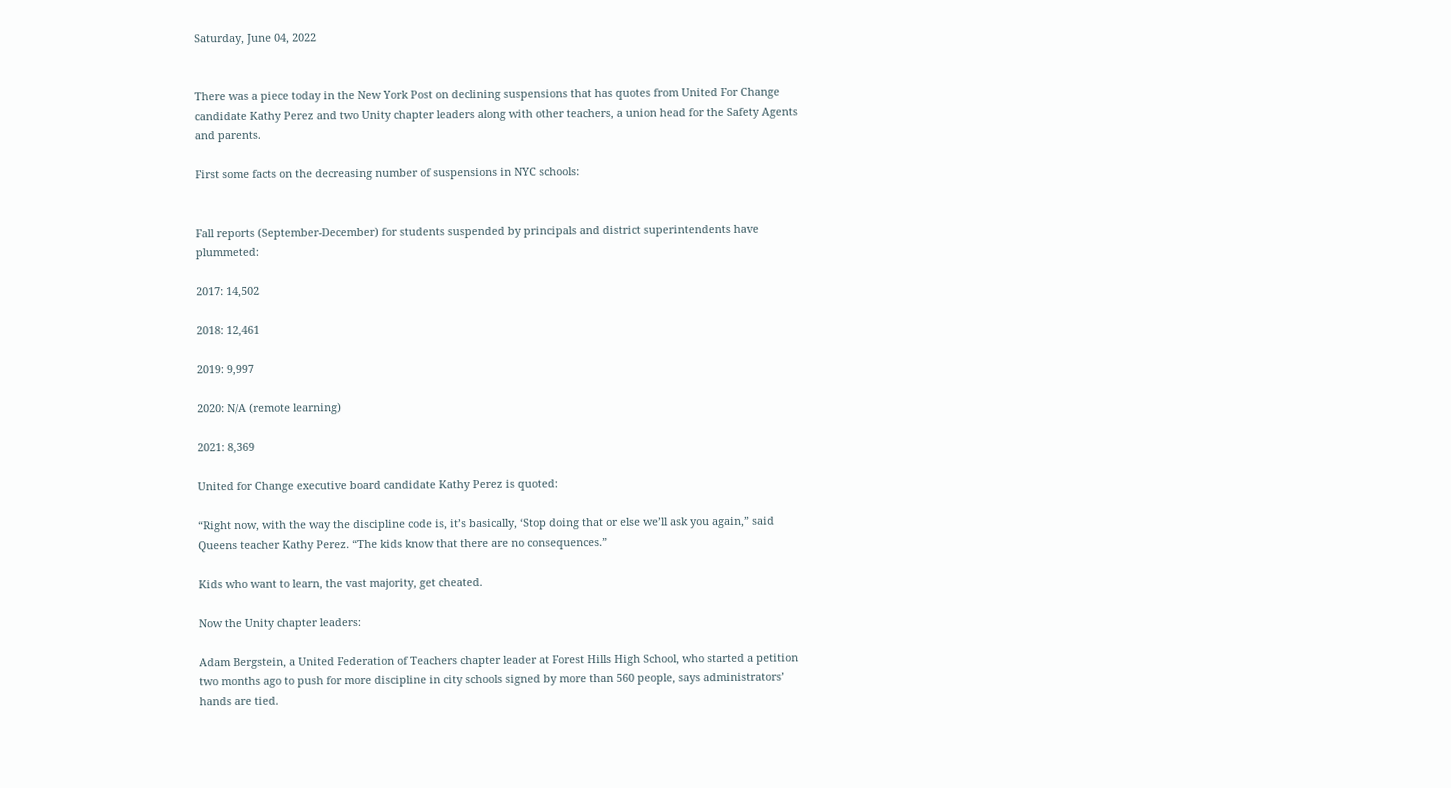Saturday, June 04, 2022


There was a piece today in the New York Post on declining suspensions that has quotes from United For Change candidate Kathy Perez and two Unity chapter leaders along with other teachers, a union head for the Safety Agents and parents.

First some facts on the decreasing number of suspensions in NYC schools:


Fall reports (September-December) for students suspended by principals and district superintendents have plummeted:

2017: 14,502

2018: 12,461

2019: 9,997

2020: N/A (remote learning)

2021: 8,369

United for Change executive board candidate Kathy Perez is quoted:

“Right now, with the way the discipline code is, it’s basically, ‘Stop doing that or else we’ll ask you again,” said Queens teacher Kathy Perez. “The kids know that there are no consequences.”

Kids who want to learn, the vast majority, get cheated.

Now the Unity chapter leaders:

Adam Bergstein, a United Federation of Teachers chapter leader at Forest Hills High School, who started a petition two months ago to push for more discipline in city schools signed by more than 560 people, says administrators’ hands are tied.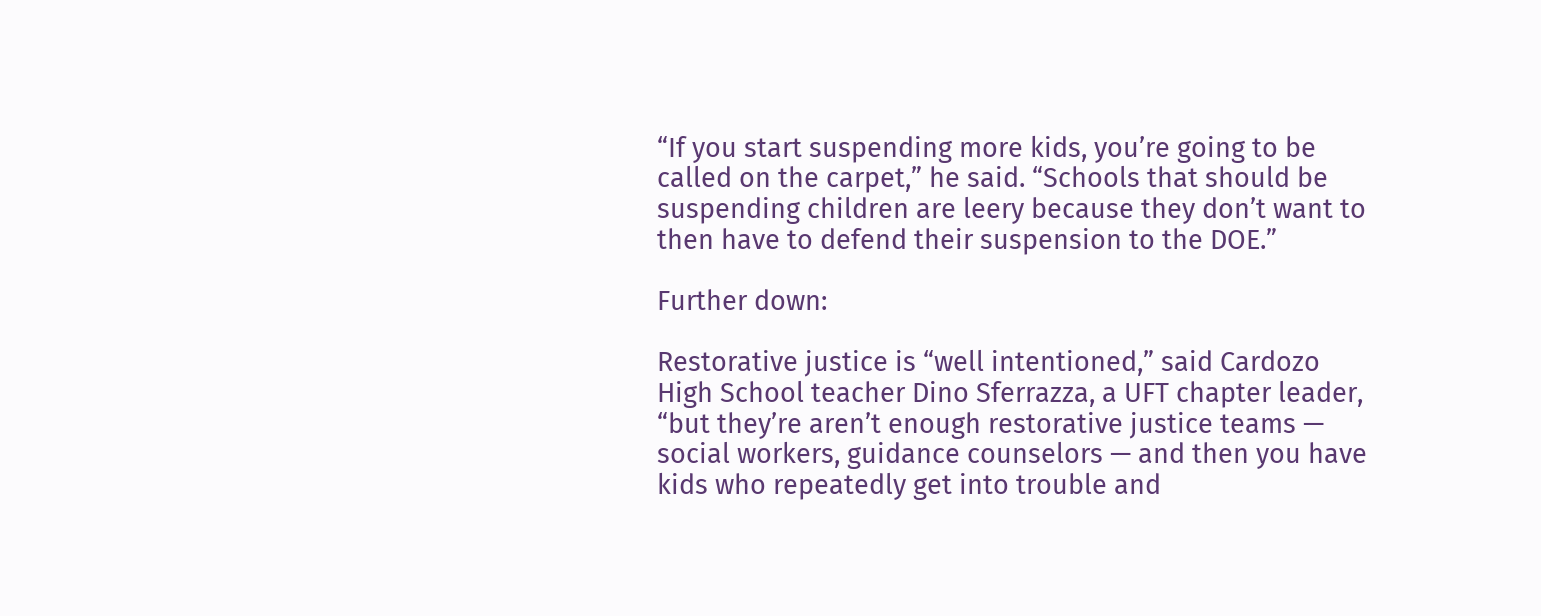“If you start suspending more kids, you’re going to be called on the carpet,” he said. “Schools that should be suspending children are leery because they don’t want to then have to defend their suspension to the DOE.”

Further down:

Restorative justice is “well intentioned,” said Cardozo High School teacher Dino Sferrazza, a UFT chapter leader, “but they’re aren’t enough restorative justice teams — social workers, guidance counselors — and then you have kids who repeatedly get into trouble and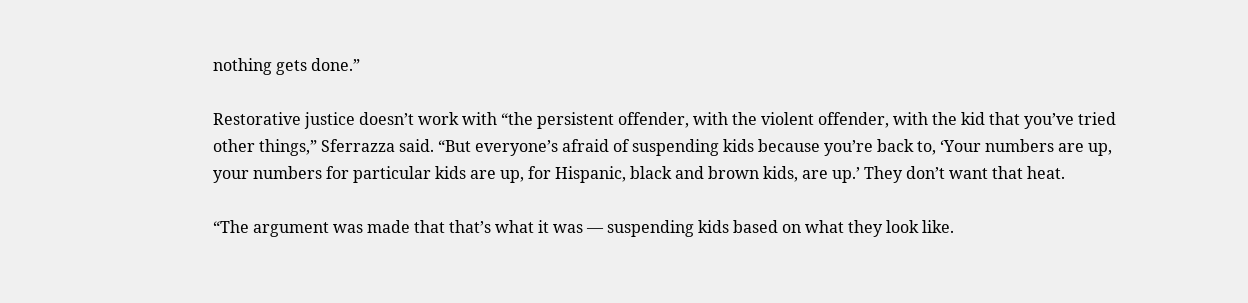nothing gets done.”

Restorative justice doesn’t work with “the persistent offender, with the violent offender, with the kid that you’ve tried other things,” Sferrazza said. “But everyone’s afraid of suspending kids because you’re back to, ‘Your numbers are up, your numbers for particular kids are up, for Hispanic, black and brown kids, are up.’ They don’t want that heat.

“The argument was made that that’s what it was — suspending kids based on what they look like.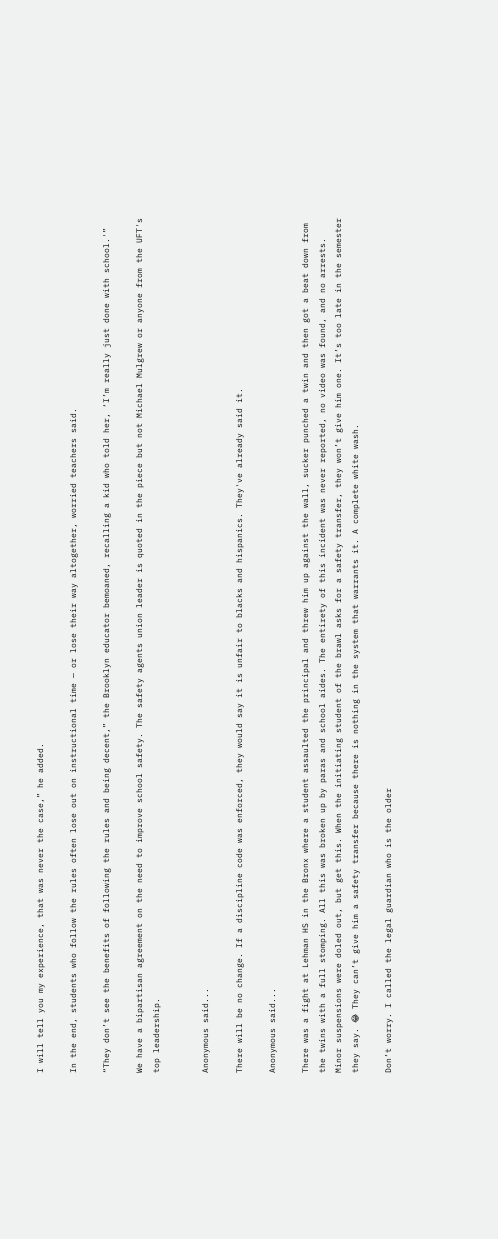I will tell you my experience, that was never the case,” he added.

In the end, students who follow the rules often lose out on instructional time — or lose their way altogether, worried teachers said.

“They don’t see the benefits of following the rules and being decent,” the Brooklyn educator bemoaned, recalling a kid who told her, ‘I’m really just done with school.'”

We have a bipartisan agreement on the need to improve school safety. The safety agents union leader is quoted in the piece but not Michael Mulgrew or anyone from the UFT's top leadership.


Anonymous said...

There will be no change. If a discipline code was enforced, they would say it is unfair to blacks and hispanics. They've already said it.

Anonymous said...

There was a fight at Lehman HS in the Bronx where a student assaulted the principal and threw him up against the wall, sucker punched a twin and then got a beat down from the twins with a full stomping. All this was broken up by paras and school aides. The entirety of this incident was never reported, no video was found, and no arrests. Minor suspensions were doled out, but get this. When the initiating student of the brawl asks for a safety transfer, they won’t give him one. It’s too late in the semester they say. 😂 They can’t give him a safety transfer because there is nothing in the system that warrants it. A complete white wash.

Don’t worry. I called the legal guardian who is the older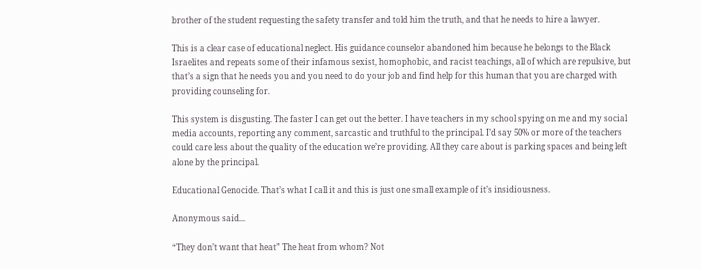brother of the student requesting the safety transfer and told him the truth, and that he needs to hire a lawyer.

This is a clear case of educational neglect. His guidance counselor abandoned him because he belongs to the Black Israelites and repeats some of their infamous sexist, homophobic, and racist teachings, all of which are repulsive, but that’s a sign that he needs you and you need to do your job and find help for this human that you are charged with providing counseling for.

This system is disgusting. The faster I can get out the better. I have teachers in my school spying on me and my social media accounts, reporting any comment, sarcastic and truthful to the principal. I’d say 50% or more of the teachers could care less about the quality of the education we’re providing. All they care about is parking spaces and being left alone by the principal.

Educational Genocide. That’s what I call it and this is just one small example of it’s insidiousness.

Anonymous said...

“They don’t want that heat” The heat from whom? Not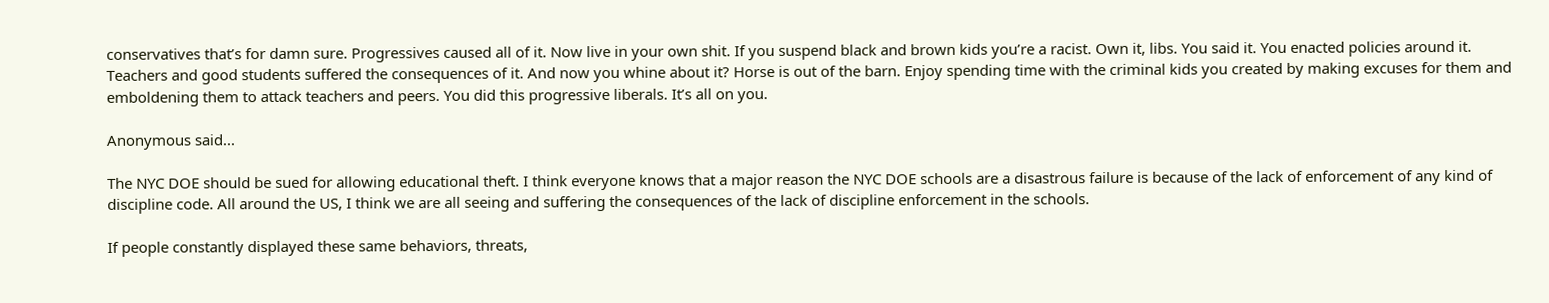conservatives that’s for damn sure. Progressives caused all of it. Now live in your own shit. If you suspend black and brown kids you’re a racist. Own it, libs. You said it. You enacted policies around it. Teachers and good students suffered the consequences of it. And now you whine about it? Horse is out of the barn. Enjoy spending time with the criminal kids you created by making excuses for them and emboldening them to attack teachers and peers. You did this progressive liberals. It’s all on you.

Anonymous said...

The NYC DOE should be sued for allowing educational theft. I think everyone knows that a major reason the NYC DOE schools are a disastrous failure is because of the lack of enforcement of any kind of discipline code. All around the US, I think we are all seeing and suffering the consequences of the lack of discipline enforcement in the schools.

If people constantly displayed these same behaviors, threats,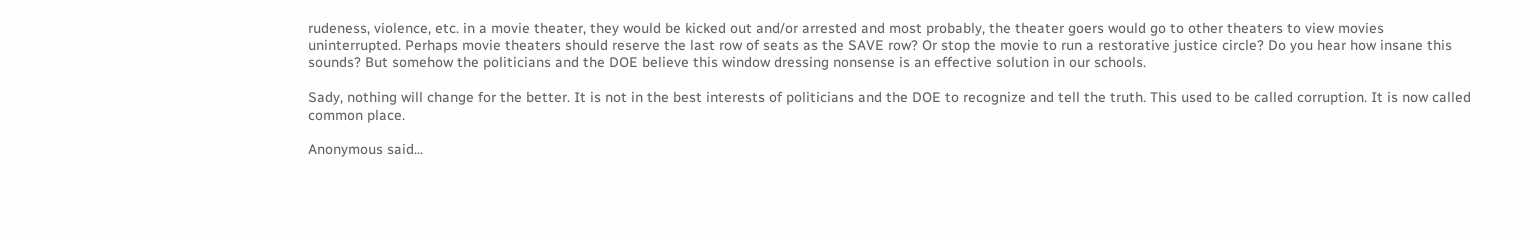rudeness, violence, etc. in a movie theater, they would be kicked out and/or arrested and most probably, the theater goers would go to other theaters to view movies uninterrupted. Perhaps movie theaters should reserve the last row of seats as the SAVE row? Or stop the movie to run a restorative justice circle? Do you hear how insane this sounds? But somehow the politicians and the DOE believe this window dressing nonsense is an effective solution in our schools.

Sady, nothing will change for the better. It is not in the best interests of politicians and the DOE to recognize and tell the truth. This used to be called corruption. It is now called common place.

Anonymous said...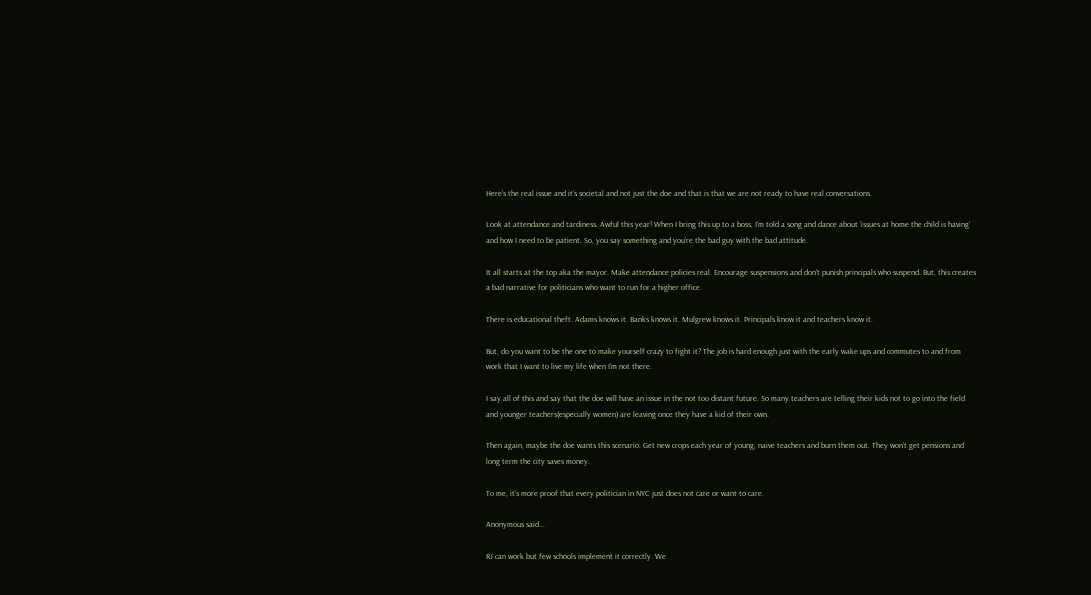Here’s the real issue and it’s societal and not just the doe and that is that we are not ready to have real conversations.

Look at attendance and tardiness. Awful this year! When I bring this up to a boss, I’m told a song and dance about ‘issues at home the child is having’ and how I need to be patient. So, you say something and you’re the bad guy with the bad attitude.

It all starts at the top aka the mayor. Make attendance policies real. Encourage suspensions and don’t punish principals who suspend. But, this creates a bad narrative for politicians who want to run for a higher office.

There is educational theft. Adams knows it. Banks knows it. Mulgrew knows it. Principals know it and teachers know it.

But, do you want to be the one to make yourself crazy to fight it? The job is hard enough just with the early wake ups and commutes to and from work that I want to live my life when I’m not there.

I say all of this and say that the doe will have an issue in the not too distant future. So many teachers are telling their kids not to go into the field and younger teachers(especially women) are leaving once they have a kid of their own.

Then again, maybe the doe wants this scenario. Get new crops each year of young, naive teachers and burn them out. They won’t get pensions and long term the city saves money.

To me, it’s more proof that every politician in NYC just does not care or want to care.

Anonymous said...

RJ can work but few schools implement it correctly. We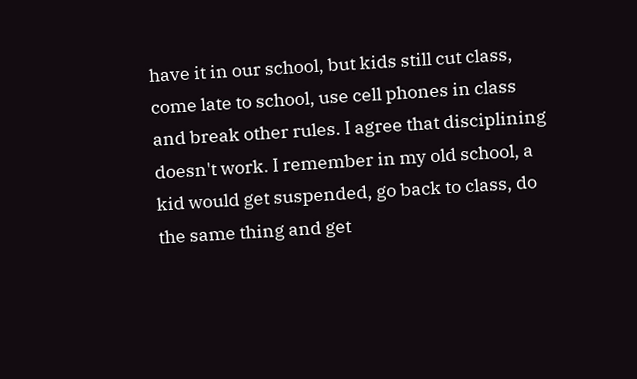have it in our school, but kids still cut class, come late to school, use cell phones in class and break other rules. I agree that disciplining doesn't work. I remember in my old school, a kid would get suspended, go back to class, do the same thing and get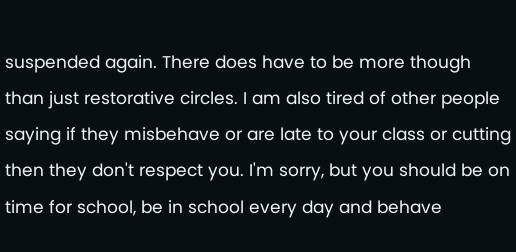suspended again. There does have to be more though than just restorative circles. I am also tired of other people saying if they misbehave or are late to your class or cutting then they don't respect you. I'm sorry, but you should be on time for school, be in school every day and behave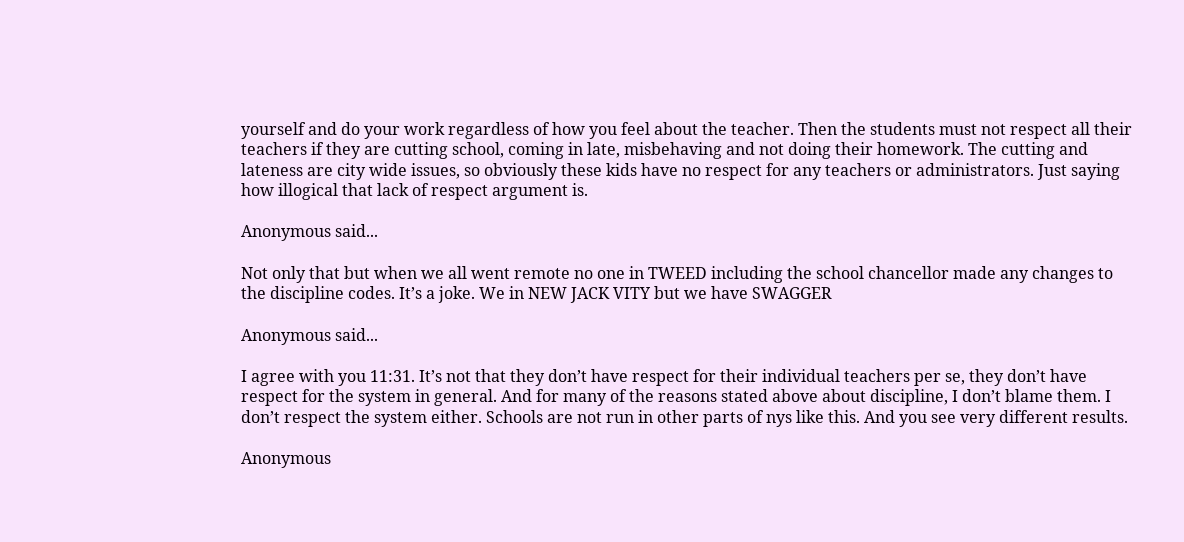yourself and do your work regardless of how you feel about the teacher. Then the students must not respect all their teachers if they are cutting school, coming in late, misbehaving and not doing their homework. The cutting and lateness are city wide issues, so obviously these kids have no respect for any teachers or administrators. Just saying how illogical that lack of respect argument is.

Anonymous said...

Not only that but when we all went remote no one in TWEED including the school chancellor made any changes to the discipline codes. It’s a joke. We in NEW JACK VITY but we have SWAGGER

Anonymous said...

I agree with you 11:31. It’s not that they don’t have respect for their individual teachers per se, they don’t have respect for the system in general. And for many of the reasons stated above about discipline, I don’t blame them. I don’t respect the system either. Schools are not run in other parts of nys like this. And you see very different results.

Anonymous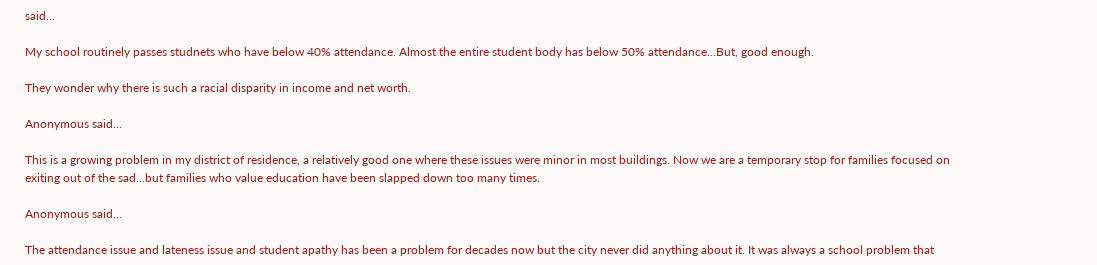said...

My school routinely passes studnets who have below 40% attendance. Almost the entire student body has below 50% attendance...But, good enough.

They wonder why there is such a racial disparity in income and net worth.

Anonymous said...

This is a growing problem in my district of residence, a relatively good one where these issues were minor in most buildings. Now we are a temporary stop for families focused on exiting out of the sad...but families who value education have been slapped down too many times.

Anonymous said...

The attendance issue and lateness issue and student apathy has been a problem for decades now but the city never did anything about it. It was always a school problem that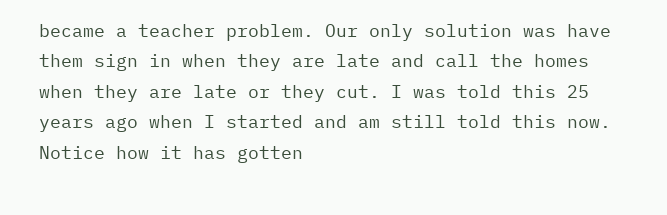became a teacher problem. Our only solution was have them sign in when they are late and call the homes when they are late or they cut. I was told this 25 years ago when I started and am still told this now. Notice how it has gotten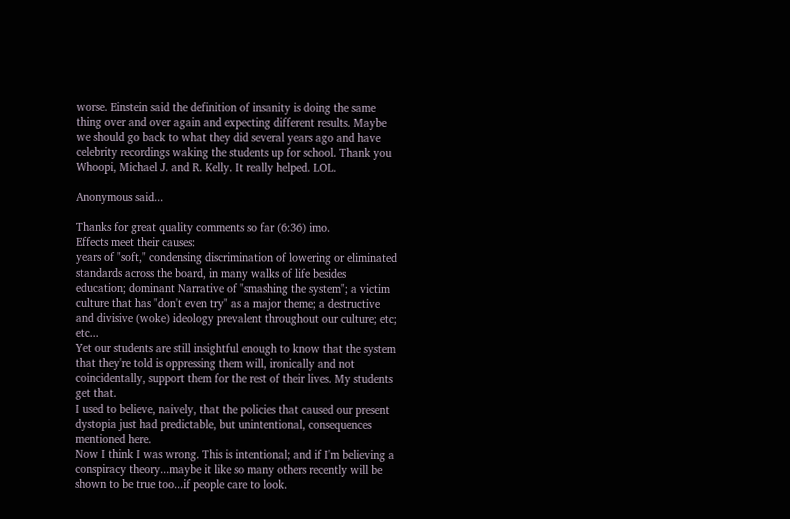worse. Einstein said the definition of insanity is doing the same thing over and over again and expecting different results. Maybe we should go back to what they did several years ago and have celebrity recordings waking the students up for school. Thank you Whoopi, Michael J. and R. Kelly. It really helped. LOL.

Anonymous said...

Thanks for great quality comments so far (6:36) imo.
Effects meet their causes:
years of "soft," condensing discrimination of lowering or eliminated standards across the board, in many walks of life besides education; dominant Narrative of "smashing the system"; a victim culture that has "don't even try" as a major theme; a destructive and divisive (woke) ideology prevalent throughout our culture; etc; etc...
Yet our students are still insightful enough to know that the system that they're told is oppressing them will, ironically and not coincidentally, support them for the rest of their lives. My students get that.
I used to believe, naively, that the policies that caused our present dystopia just had predictable, but unintentional, consequences mentioned here.
Now I think I was wrong. This is intentional; and if I'm believing a conspiracy theory...maybe it like so many others recently will be shown to be true too...if people care to look.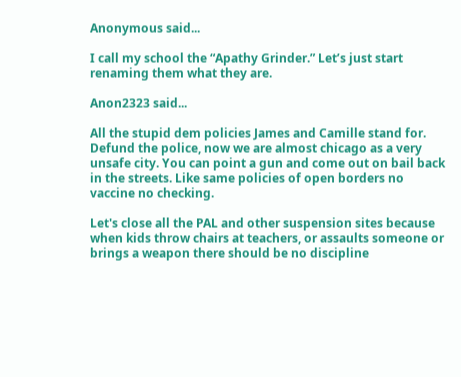Anonymous said...

I call my school the “Apathy Grinder.” Let’s just start renaming them what they are.

Anon2323 said...

All the stupid dem policies James and Camille stand for. Defund the police, now we are almost chicago as a very unsafe city. You can point a gun and come out on bail back in the streets. Like same policies of open borders no vaccine no checking.

Let's close all the PAL and other suspension sites because when kids throw chairs at teachers, or assaults someone or brings a weapon there should be no discipline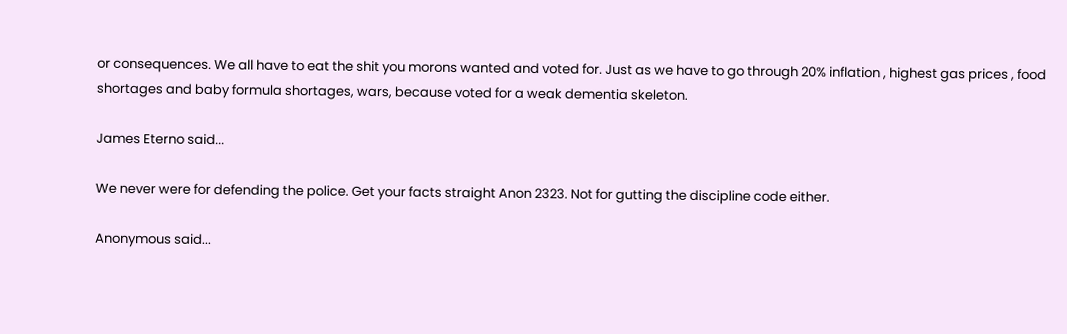or consequences. We all have to eat the shit you morons wanted and voted for. Just as we have to go through 20% inflation , highest gas prices , food shortages and baby formula shortages, wars, because voted for a weak dementia skeleton.

James Eterno said...

We never were for defending the police. Get your facts straight Anon 2323. Not for gutting the discipline code either.

Anonymous said...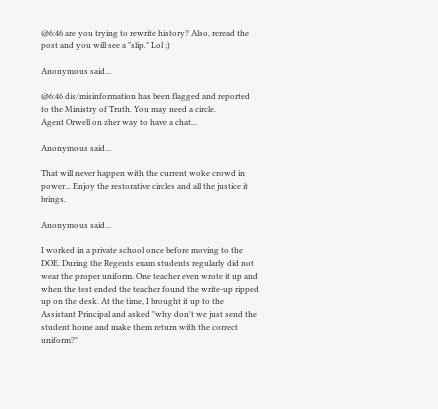@6:46 are you trying to rewrite history? Also, reread the post and you will see a "slip." Lol ;)

Anonymous said...

@6:46 dis/misinformation has been flagged and reported to the Ministry of Truth. You may need a circle.
Agent Orwell on zher way to have a chat...

Anonymous said...

That will never happen with the current woke crowd in power... Enjoy the restorative circles and all the justice it brings.

Anonymous said...

I worked in a private school once before moving to the DOE. During the Regents exam students regularly did not wear the proper uniform. One teacher even wrote it up and when the test ended the teacher found the write-up ripped up on the desk. At the time, I brought it up to the Assistant Principal and asked "why don't we just send the student home and make them return with the correct uniform?"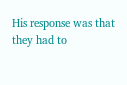His response was that they had to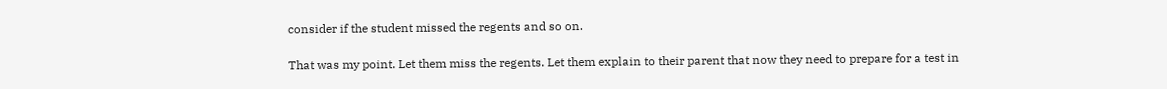consider if the student missed the regents and so on.

That was my point. Let them miss the regents. Let them explain to their parent that now they need to prepare for a test in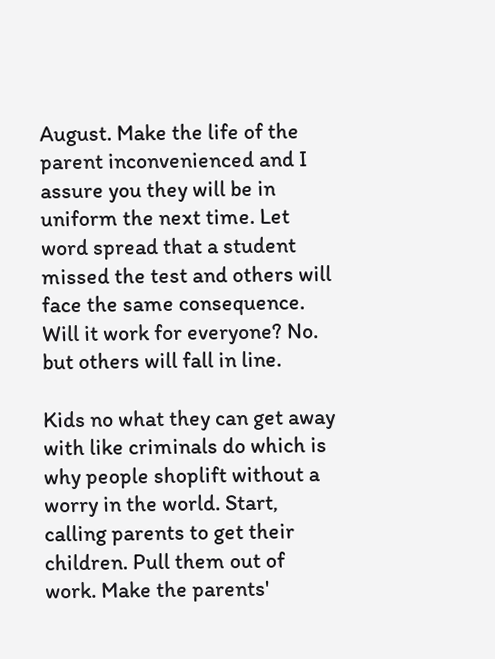August. Make the life of the parent inconvenienced and I assure you they will be in uniform the next time. Let word spread that a student missed the test and others will face the same consequence. Will it work for everyone? No. but others will fall in line.

Kids no what they can get away with like criminals do which is why people shoplift without a worry in the world. Start, calling parents to get their children. Pull them out of work. Make the parents'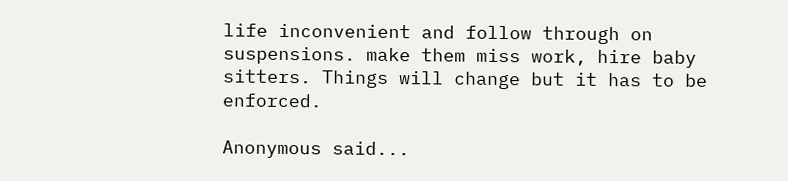life inconvenient and follow through on suspensions. make them miss work, hire baby sitters. Things will change but it has to be enforced.

Anonymous said...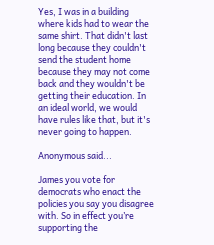Yes, I was in a building where kids had to wear the same shirt. That didn't last long because they couldn't send the student home because they may not come back and they wouldn't be getting their education. In an ideal world, we would have rules like that, but it's never going to happen.

Anonymous said...

James you vote for democrats who enact the policies you say you disagree with. So in effect you’re supporting the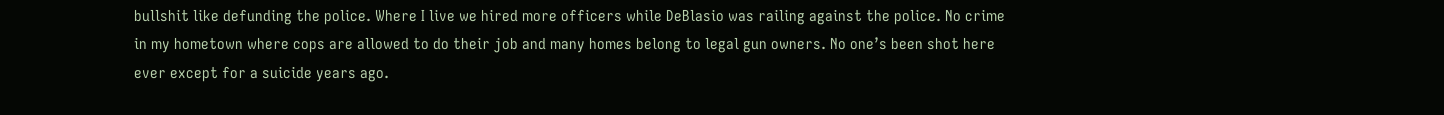bullshit like defunding the police. Where I live we hired more officers while DeBlasio was railing against the police. No crime in my hometown where cops are allowed to do their job and many homes belong to legal gun owners. No one’s been shot here ever except for a suicide years ago.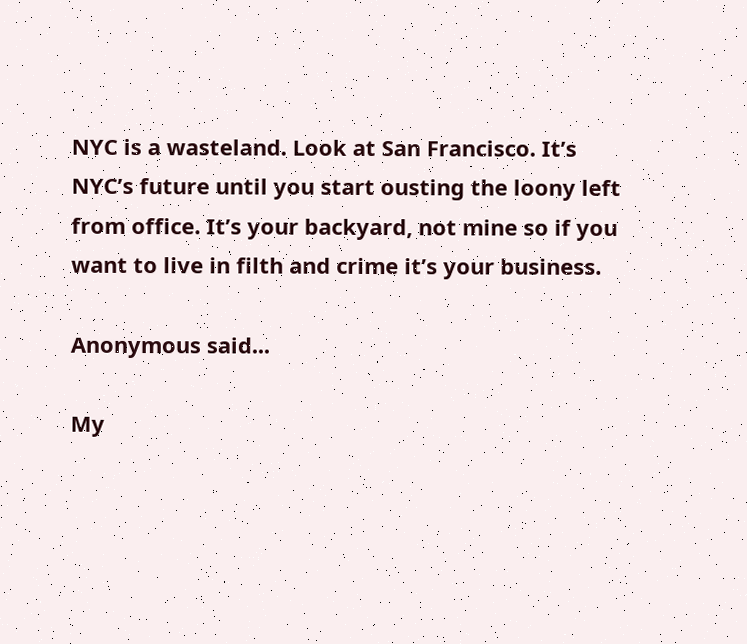NYC is a wasteland. Look at San Francisco. It’s NYC’s future until you start ousting the loony left from office. It’s your backyard, not mine so if you want to live in filth and crime it’s your business.

Anonymous said...

My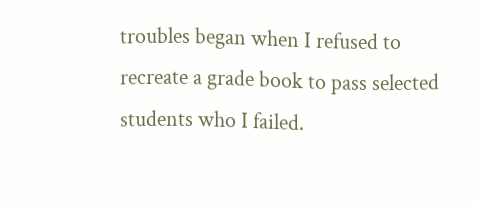troubles began when I refused to recreate a grade book to pass selected students who I failed.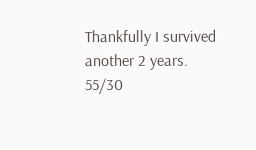Thankfully I survived another 2 years. 55/30